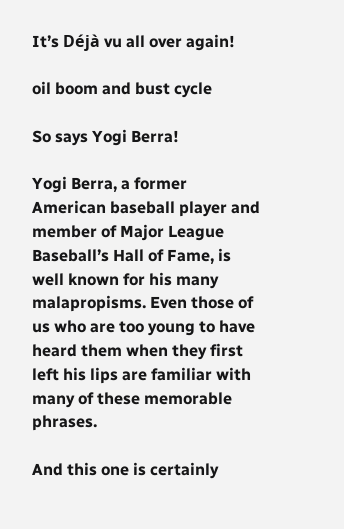It’s Déjà vu all over again!

oil boom and bust cycle

So says Yogi Berra!

Yogi Berra, a former American baseball player and member of Major League Baseball’s Hall of Fame, is well known for his many malapropisms. Even those of us who are too young to have heard them when they first left his lips are familiar with many of these memorable phrases.

And this one is certainly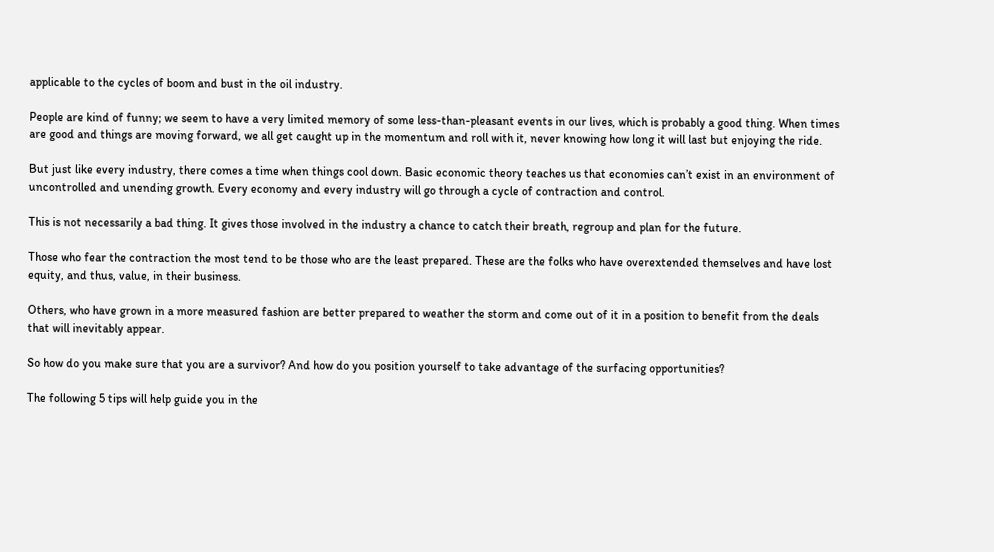applicable to the cycles of boom and bust in the oil industry.

People are kind of funny; we seem to have a very limited memory of some less-than-pleasant events in our lives, which is probably a good thing. When times are good and things are moving forward, we all get caught up in the momentum and roll with it, never knowing how long it will last but enjoying the ride.

But just like every industry, there comes a time when things cool down. Basic economic theory teaches us that economies can’t exist in an environment of uncontrolled and unending growth. Every economy and every industry will go through a cycle of contraction and control.

This is not necessarily a bad thing. It gives those involved in the industry a chance to catch their breath, regroup and plan for the future.

Those who fear the contraction the most tend to be those who are the least prepared. These are the folks who have overextended themselves and have lost equity, and thus, value, in their business.

Others, who have grown in a more measured fashion are better prepared to weather the storm and come out of it in a position to benefit from the deals that will inevitably appear.

So how do you make sure that you are a survivor? And how do you position yourself to take advantage of the surfacing opportunities?

The following 5 tips will help guide you in the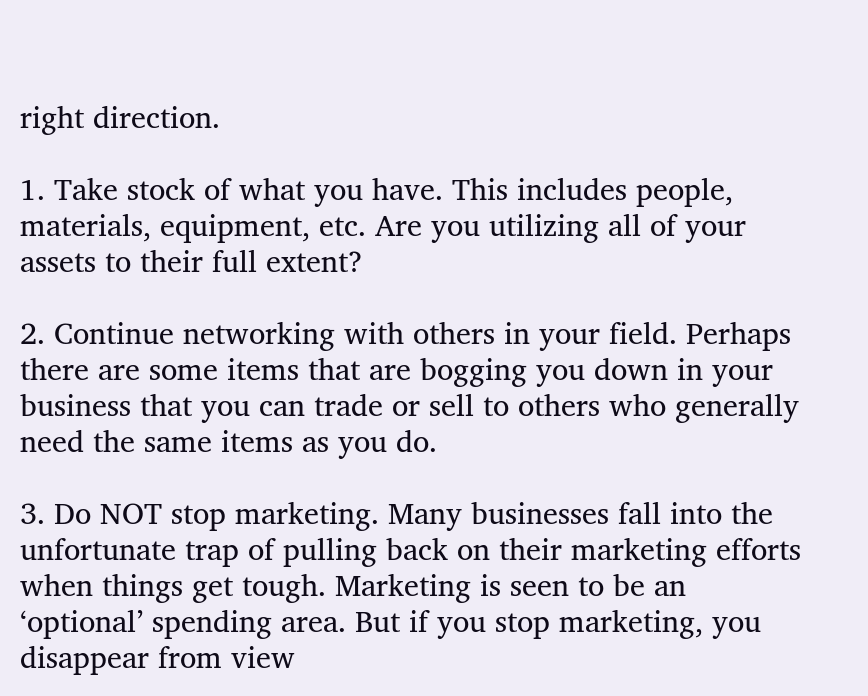right direction.

1. Take stock of what you have. This includes people, materials, equipment, etc. Are you utilizing all of your assets to their full extent?

2. Continue networking with others in your field. Perhaps there are some items that are bogging you down in your business that you can trade or sell to others who generally need the same items as you do.

3. Do NOT stop marketing. Many businesses fall into the unfortunate trap of pulling back on their marketing efforts when things get tough. Marketing is seen to be an ‘optional’ spending area. But if you stop marketing, you disappear from view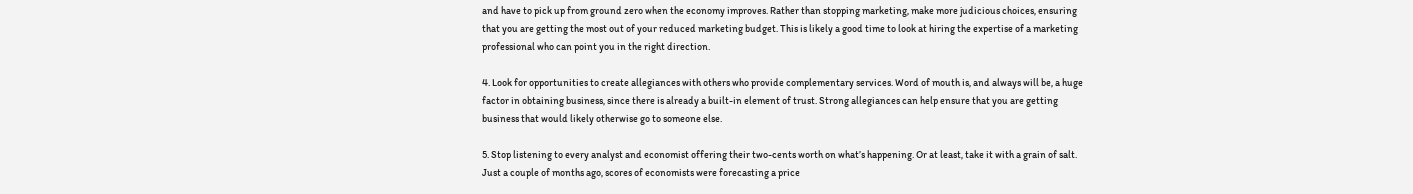and have to pick up from ground zero when the economy improves. Rather than stopping marketing, make more judicious choices, ensuring that you are getting the most out of your reduced marketing budget. This is likely a good time to look at hiring the expertise of a marketing professional who can point you in the right direction.

4. Look for opportunities to create allegiances with others who provide complementary services. Word of mouth is, and always will be, a huge factor in obtaining business, since there is already a built-in element of trust. Strong allegiances can help ensure that you are getting business that would likely otherwise go to someone else.

5. Stop listening to every analyst and economist offering their two-cents worth on what’s happening. Or at least, take it with a grain of salt. Just a couple of months ago, scores of economists were forecasting a price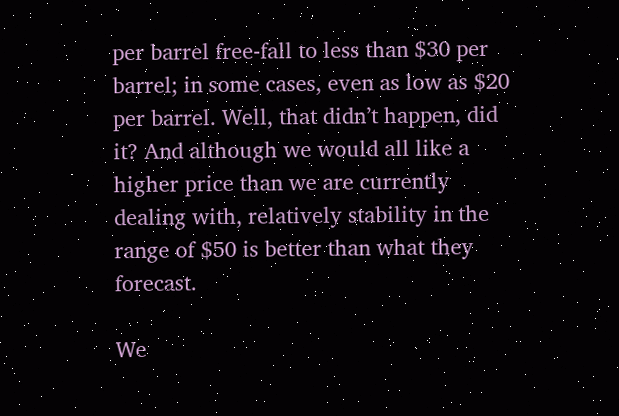per barrel free-fall to less than $30 per barrel; in some cases, even as low as $20 per barrel. Well, that didn’t happen, did it? And although we would all like a higher price than we are currently dealing with, relatively stability in the range of $50 is better than what they forecast.

We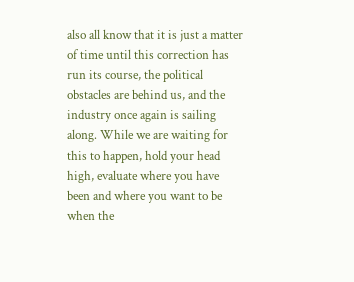also all know that it is just a matter of time until this correction has run its course, the political obstacles are behind us, and the industry once again is sailing along. While we are waiting for this to happen, hold your head high, evaluate where you have been and where you want to be when the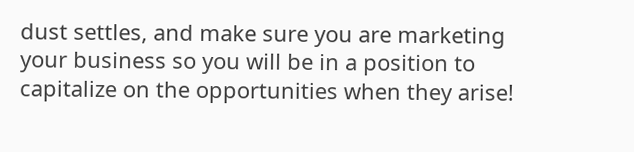dust settles, and make sure you are marketing your business so you will be in a position to capitalize on the opportunities when they arise!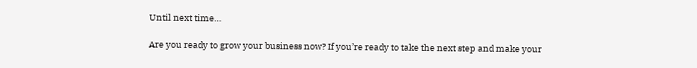Until next time…

Are you ready to grow your business now? If you’re ready to take the next step and make your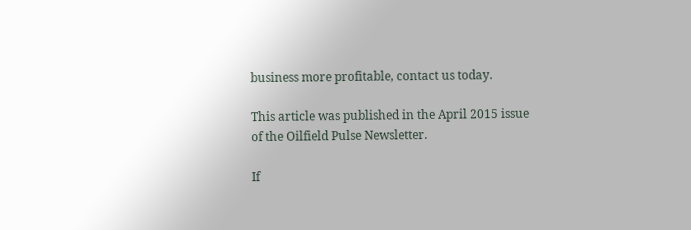business more profitable, contact us today.

This article was published in the April 2015 issue of the Oilfield Pulse Newsletter.

If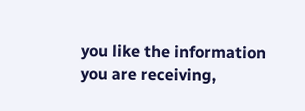you like the information you are receiving,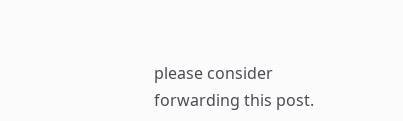please consider forwarding this post.